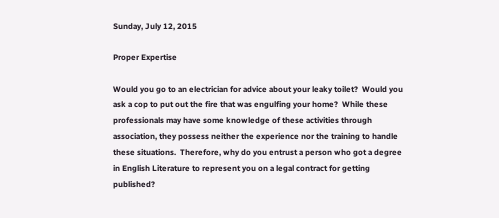Sunday, July 12, 2015

Proper Expertise

Would you go to an electrician for advice about your leaky toilet?  Would you ask a cop to put out the fire that was engulfing your home?  While these professionals may have some knowledge of these activities through association, they possess neither the experience nor the training to handle these situations.  Therefore, why do you entrust a person who got a degree in English Literature to represent you on a legal contract for getting published?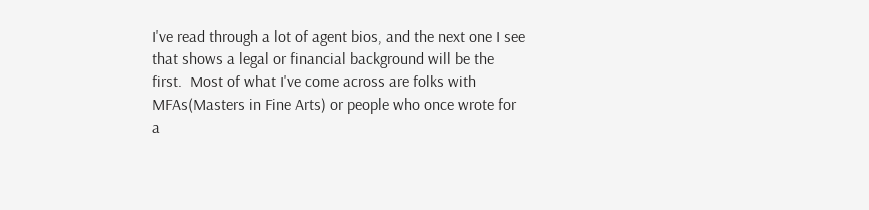I've read through a lot of agent bios, and the next one I see that shows a legal or financial background will be the first.  Most of what I've come across are folks with MFAs(Masters in Fine Arts) or people who once wrote for a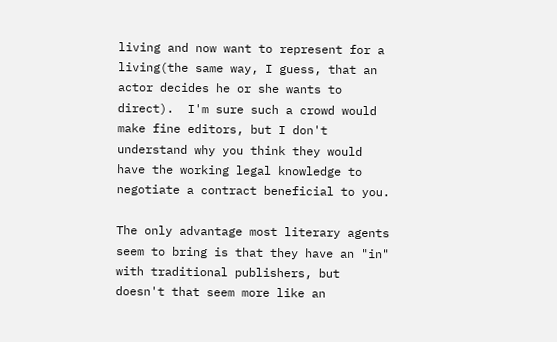living and now want to represent for a living(the same way, I guess, that an actor decides he or she wants to direct).  I'm sure such a crowd would make fine editors, but I don't understand why you think they would have the working legal knowledge to negotiate a contract beneficial to you.

The only advantage most literary agents seem to bring is that they have an "in" with traditional publishers, but doesn't that seem more like an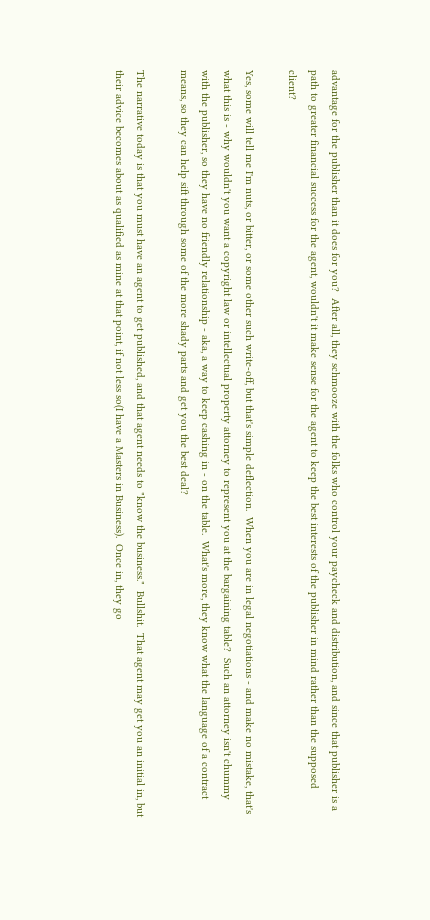advantage for the publisher than it does for you?  After all, they schmooze with the folks who control your paycheck and distribution, and since that publisher is a path to greater financial success for the agent, wouldn't it make sense for the agent to keep the best interests of the publisher in mind rather than the supposed client?

Yes, some will tell me I'm nuts, or bitter, or some other such write-off, but that's simple deflection.  When you are in legal negotiations - and make no mistake, that's what this is - why wouldn't you want a copyright law or intellectual property attorney to represent you at the bargaining table?  Such an attorney isn't chummy with the publisher, so they have no friendly relationship - aka, a way to keep cashing in - on the table.  What's more, they know what the language of a contract means, so they can help sift through some of the more shady parts and get you the best deal?

The narrative today is that you must have an agent to get published, and that agent needs to "know the business."  Bullshit.  That agent may get you an initial in, but their advice becomes about as qualified as mine at that point, if not less so(I have a Masters in Business).  Once in, they go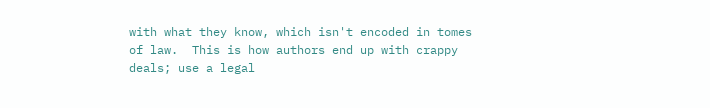with what they know, which isn't encoded in tomes of law.  This is how authors end up with crappy deals; use a legal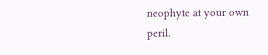neophyte at your own peril.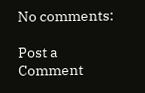No comments:

Post a Comment